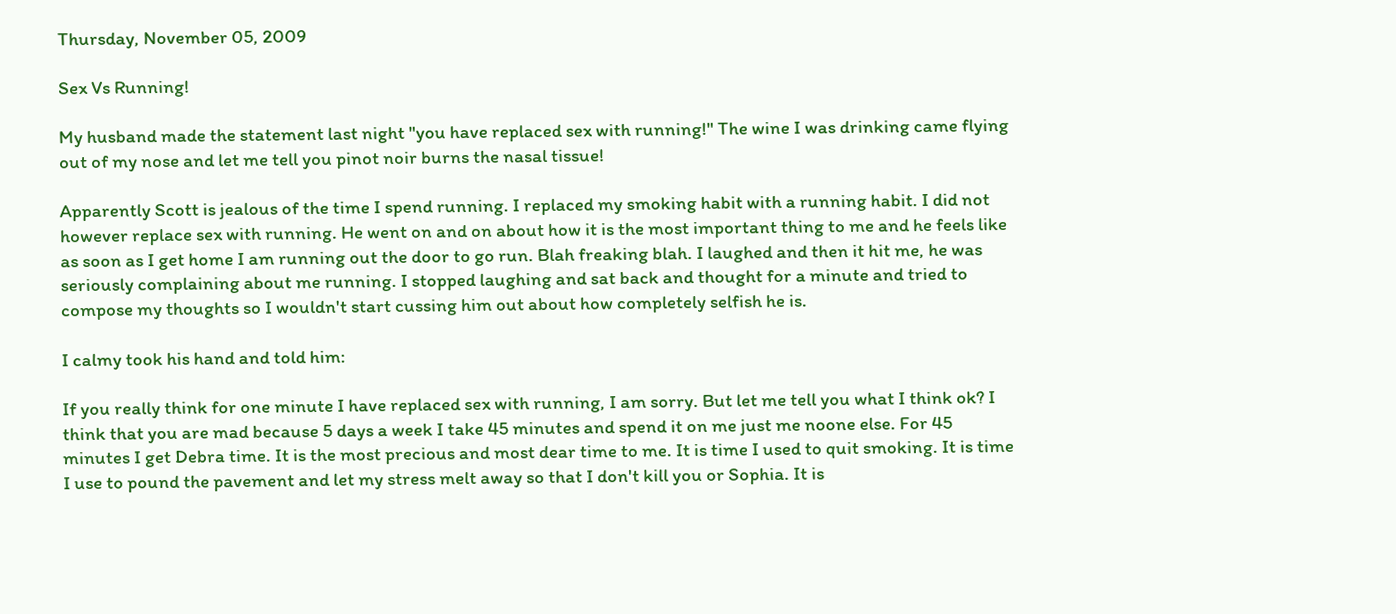Thursday, November 05, 2009

Sex Vs Running!

My husband made the statement last night "you have replaced sex with running!" The wine I was drinking came flying out of my nose and let me tell you pinot noir burns the nasal tissue!

Apparently Scott is jealous of the time I spend running. I replaced my smoking habit with a running habit. I did not however replace sex with running. He went on and on about how it is the most important thing to me and he feels like as soon as I get home I am running out the door to go run. Blah freaking blah. I laughed and then it hit me, he was seriously complaining about me running. I stopped laughing and sat back and thought for a minute and tried to compose my thoughts so I wouldn't start cussing him out about how completely selfish he is.

I calmy took his hand and told him:

If you really think for one minute I have replaced sex with running, I am sorry. But let me tell you what I think ok? I think that you are mad because 5 days a week I take 45 minutes and spend it on me just me noone else. For 45 minutes I get Debra time. It is the most precious and most dear time to me. It is time I used to quit smoking. It is time I use to pound the pavement and let my stress melt away so that I don't kill you or Sophia. It is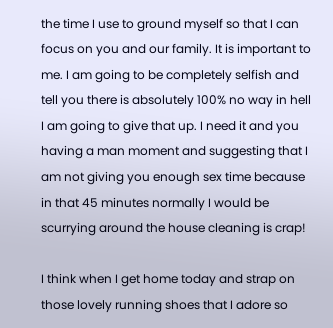the time I use to ground myself so that I can focus on you and our family. It is important to me. I am going to be completely selfish and tell you there is absolutely 100% no way in hell I am going to give that up. I need it and you having a man moment and suggesting that I am not giving you enough sex time because in that 45 minutes normally I would be scurrying around the house cleaning is crap!

I think when I get home today and strap on those lovely running shoes that I adore so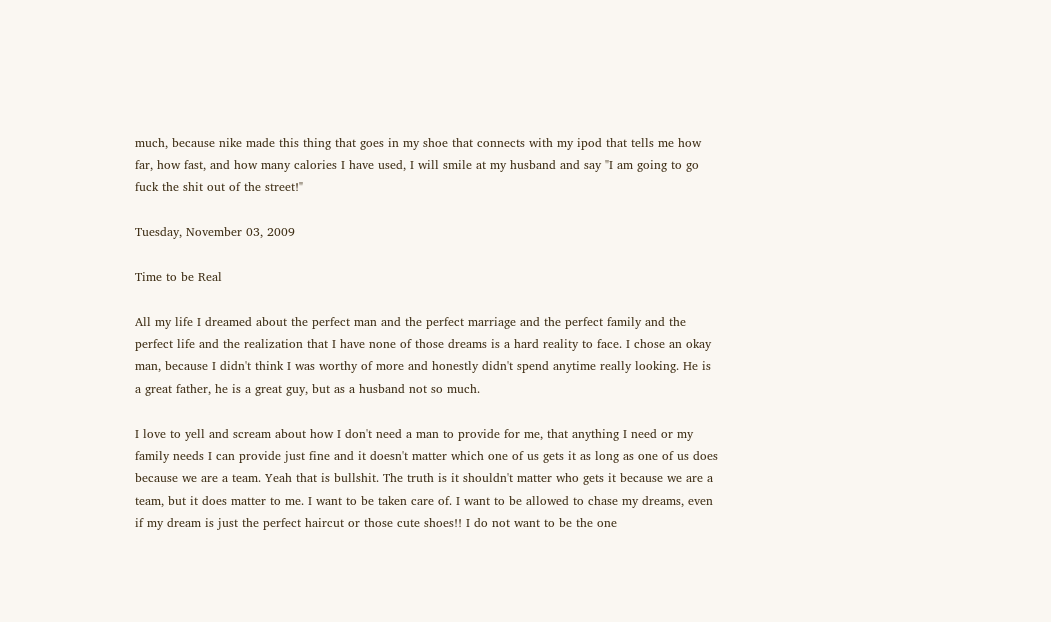much, because nike made this thing that goes in my shoe that connects with my ipod that tells me how far, how fast, and how many calories I have used, I will smile at my husband and say "I am going to go fuck the shit out of the street!"

Tuesday, November 03, 2009

Time to be Real

All my life I dreamed about the perfect man and the perfect marriage and the perfect family and the perfect life and the realization that I have none of those dreams is a hard reality to face. I chose an okay man, because I didn't think I was worthy of more and honestly didn't spend anytime really looking. He is a great father, he is a great guy, but as a husband not so much.

I love to yell and scream about how I don't need a man to provide for me, that anything I need or my family needs I can provide just fine and it doesn't matter which one of us gets it as long as one of us does because we are a team. Yeah that is bullshit. The truth is it shouldn't matter who gets it because we are a team, but it does matter to me. I want to be taken care of. I want to be allowed to chase my dreams, even if my dream is just the perfect haircut or those cute shoes!! I do not want to be the one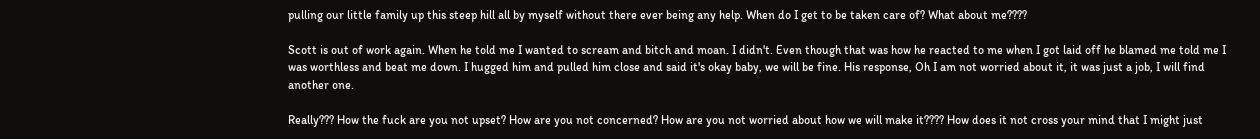pulling our little family up this steep hill all by myself without there ever being any help. When do I get to be taken care of? What about me????

Scott is out of work again. When he told me I wanted to scream and bitch and moan. I didn't. Even though that was how he reacted to me when I got laid off he blamed me told me I was worthless and beat me down. I hugged him and pulled him close and said it's okay baby, we will be fine. His response, Oh I am not worried about it, it was just a job, I will find another one.

Really??? How the fuck are you not upset? How are you not concerned? How are you not worried about how we will make it???? How does it not cross your mind that I might just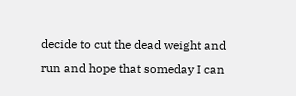decide to cut the dead weight and run and hope that someday I can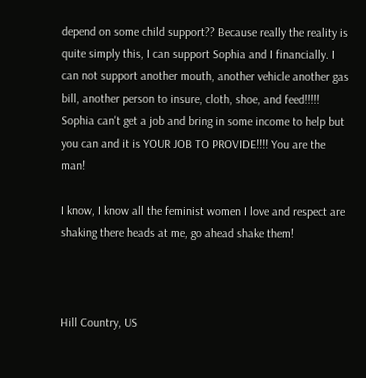depend on some child support?? Because really the reality is quite simply this, I can support Sophia and I financially. I can not support another mouth, another vehicle another gas bill, another person to insure, cloth, shoe, and feed!!!!! Sophia can't get a job and bring in some income to help but you can and it is YOUR JOB TO PROVIDE!!!! You are the man!

I know, I know all the feminist women I love and respect are shaking there heads at me, go ahead shake them!



Hill Country, US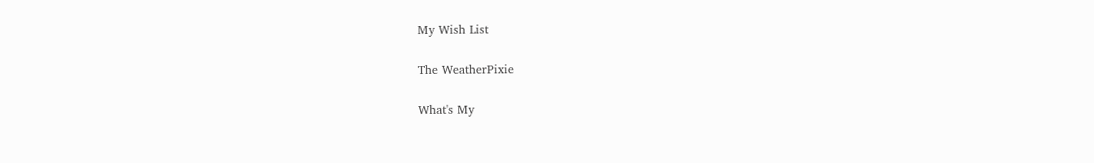My Wish List

The WeatherPixie

What's My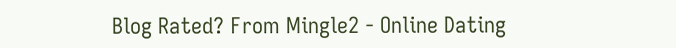Blog Rated? From Mingle2 - Online Dating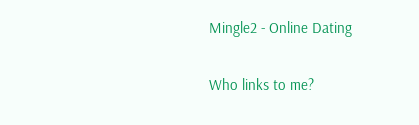Mingle2 - Online Dating

Who links to me?